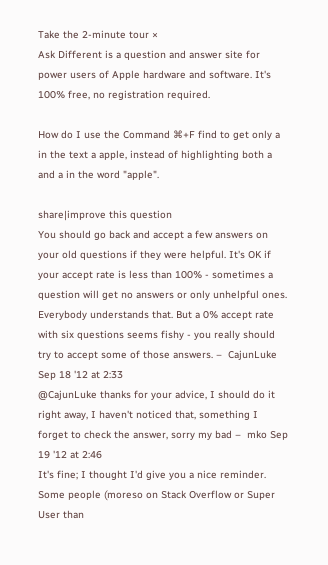Take the 2-minute tour ×
Ask Different is a question and answer site for power users of Apple hardware and software. It's 100% free, no registration required.

How do I use the Command ⌘+F find to get only a in the text a apple, instead of highlighting both a and a in the word "apple".

share|improve this question
You should go back and accept a few answers on your old questions if they were helpful. It's OK if your accept rate is less than 100% - sometimes a question will get no answers or only unhelpful ones. Everybody understands that. But a 0% accept rate with six questions seems fishy - you really should try to accept some of those answers. –  CajunLuke Sep 18 '12 at 2:33
@CajunLuke thanks for your advice, I should do it right away, I haven't noticed that, something I forget to check the answer, sorry my bad –  mko Sep 19 '12 at 2:46
It's fine; I thought I'd give you a nice reminder. Some people (moreso on Stack Overflow or Super User than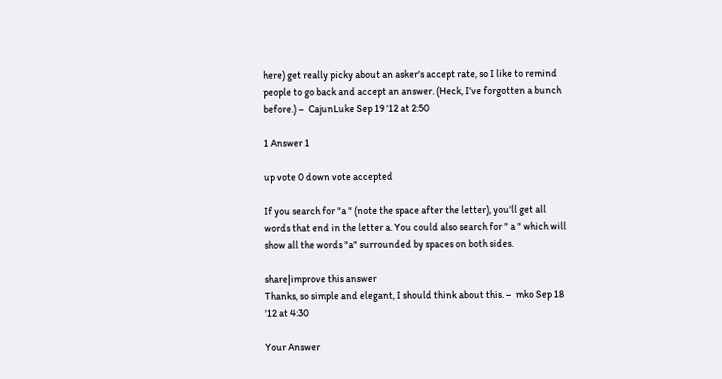here) get really picky about an asker's accept rate, so I like to remind people to go back and accept an answer. (Heck, I've forgotten a bunch before.) –  CajunLuke Sep 19 '12 at 2:50

1 Answer 1

up vote 0 down vote accepted

If you search for "a " (note the space after the letter), you'll get all words that end in the letter a. You could also search for " a " which will show all the words "a" surrounded by spaces on both sides.

share|improve this answer
Thanks, so simple and elegant, I should think about this. –  mko Sep 18 '12 at 4:30

Your Answer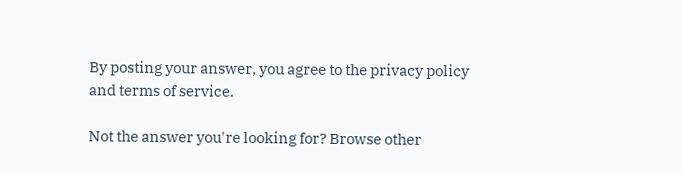By posting your answer, you agree to the privacy policy and terms of service.

Not the answer you're looking for? Browse other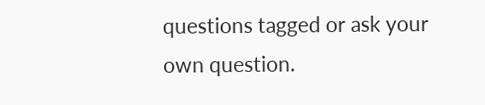questions tagged or ask your own question.